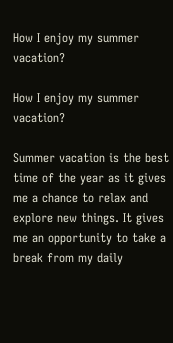How I enjoy my summer vacation?

How I enjoy my summer vacation?

Summer vacation is the best time of the year as it gives me a chance to relax and explore new things. It gives me an opportunity to take a break from my daily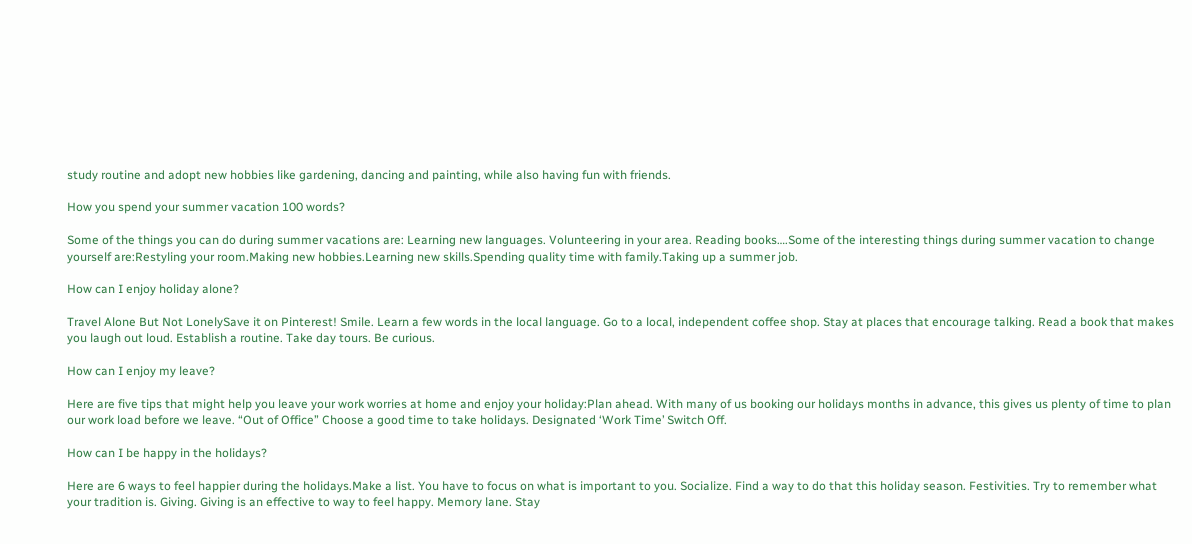study routine and adopt new hobbies like gardening, dancing and painting, while also having fun with friends.

How you spend your summer vacation 100 words?

Some of the things you can do during summer vacations are: Learning new languages. Volunteering in your area. Reading books….Some of the interesting things during summer vacation to change yourself are:Restyling your room.Making new hobbies.Learning new skills.Spending quality time with family.Taking up a summer job.

How can I enjoy holiday alone?

Travel Alone But Not LonelySave it on Pinterest! Smile. Learn a few words in the local language. Go to a local, independent coffee shop. Stay at places that encourage talking. Read a book that makes you laugh out loud. Establish a routine. Take day tours. Be curious.

How can I enjoy my leave?

Here are five tips that might help you leave your work worries at home and enjoy your holiday:Plan ahead. With many of us booking our holidays months in advance, this gives us plenty of time to plan our work load before we leave. “Out of Office” Choose a good time to take holidays. Designated ‘Work Time’ Switch Off.

How can I be happy in the holidays?

Here are 6 ways to feel happier during the holidays.Make a list. You have to focus on what is important to you. Socialize. Find a way to do that this holiday season. Festivities. Try to remember what your tradition is. Giving. Giving is an effective to way to feel happy. Memory lane. Stay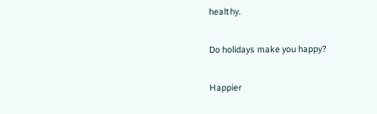healthy.

Do holidays make you happy?

Happier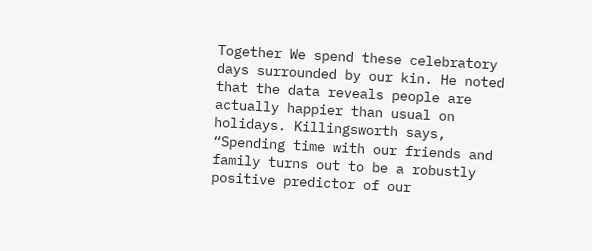Together We spend these celebratory days surrounded by our kin. He noted that the data reveals people are actually happier than usual on holidays. Killingsworth says, “Spending time with our friends and family turns out to be a robustly positive predictor of our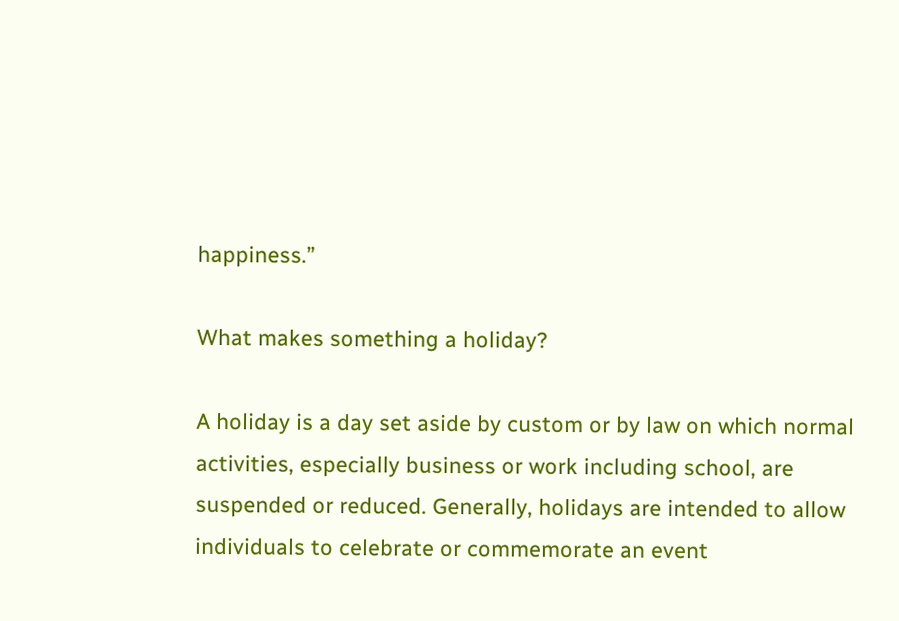happiness.”

What makes something a holiday?

A holiday is a day set aside by custom or by law on which normal activities, especially business or work including school, are suspended or reduced. Generally, holidays are intended to allow individuals to celebrate or commemorate an event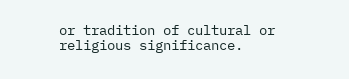or tradition of cultural or religious significance.